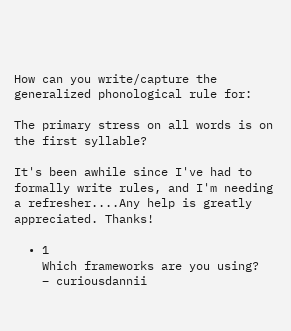How can you write/capture the generalized phonological rule for:

The primary stress on all words is on the first syllable?

It's been awhile since I've had to formally write rules, and I'm needing a refresher....Any help is greatly appreciated. Thanks!

  • 1
    Which frameworks are you using?
    – curiousdannii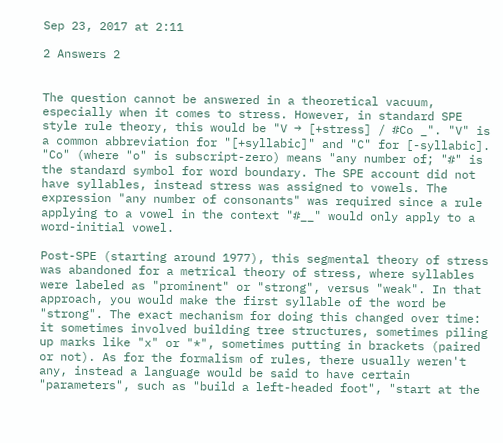Sep 23, 2017 at 2:11

2 Answers 2


The question cannot be answered in a theoretical vacuum, especially when it comes to stress. However, in standard SPE style rule theory, this would be "V → [+stress] / #Co _". "V" is a common abbreviation for "[+syllabic]" and "C" for [-syllabic]. "Co" (where "o" is subscript-zero) means "any number of; "#" is the standard symbol for word boundary. The SPE account did not have syllables, instead stress was assigned to vowels. The expression "any number of consonants" was required since a rule applying to a vowel in the context "#__" would only apply to a word-initial vowel.

Post-SPE (starting around 1977), this segmental theory of stress was abandoned for a metrical theory of stress, where syllables were labeled as "prominent" or "strong", versus "weak". In that approach, you would make the first syllable of the word be "strong". The exact mechanism for doing this changed over time: it sometimes involved building tree structures, sometimes piling up marks like "x" or "*", sometimes putting in brackets (paired or not). As for the formalism of rules, there usually weren't any, instead a language would be said to have certain "parameters", such as "build a left-headed foot", "start at the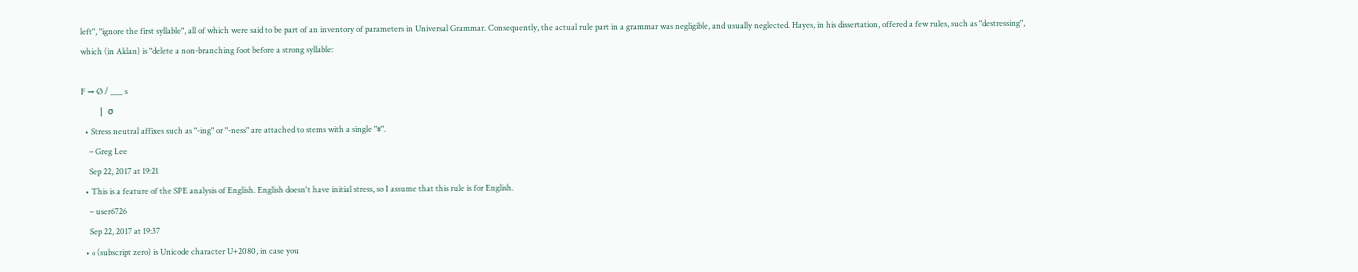left", "ignore the first syllable", all of which were said to be part of an inventory of parameters in Universal Grammar. Consequently, the actual rule part in a grammar was negligible, and usually neglected. Hayes, in his dissertation, offered a few rules, such as "destressing", which (in Aklan) is "delete a non-branching foot before a strong syllable:

F → Ø / ___ s
         |  σ
  • Stress neutral affixes such as "-ing" or "-ness" are attached to stems with a single "#".
    – Greg Lee
    Sep 22, 2017 at 19:21
  • This is a feature of the SPE analysis of English. English doesn't have initial stress, so I assume that this rule is for English.
    – user6726
    Sep 22, 2017 at 19:37
  • ₀ (subscript zero) is Unicode character U+2080, in case you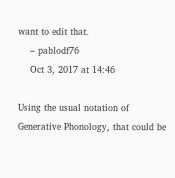want to edit that.
    – pablodf76
    Oct 3, 2017 at 14:46

Using the usual notation of Generative Phonology, that could be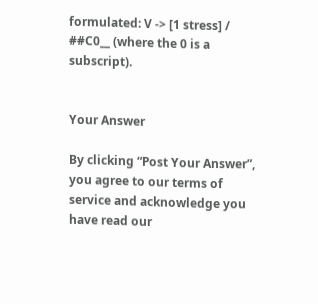formulated: V -> [1 stress] / ##C0__ (where the 0 is a subscript).


Your Answer

By clicking “Post Your Answer”, you agree to our terms of service and acknowledge you have read our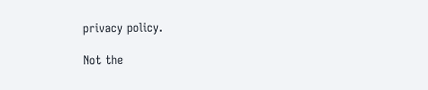privacy policy.

Not the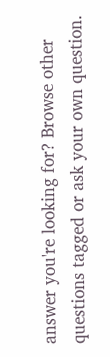answer you're looking for? Browse other questions tagged or ask your own question.